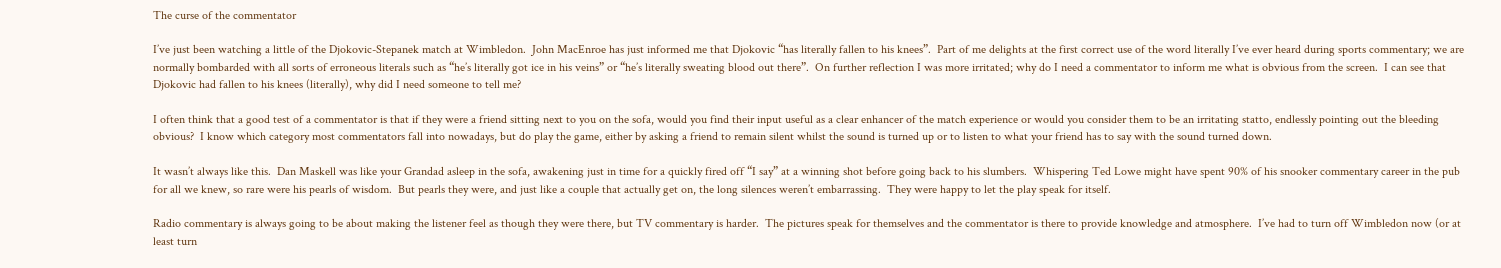The curse of the commentator

I’ve just been watching a little of the Djokovic-Stepanek match at Wimbledon.  John MacEnroe has just informed me that Djokovic “has literally fallen to his knees”.  Part of me delights at the first correct use of the word literally I’ve ever heard during sports commentary; we are normally bombarded with all sorts of erroneous literals such as “he’s literally got ice in his veins” or “he’s literally sweating blood out there”.  On further reflection I was more irritated; why do I need a commentator to inform me what is obvious from the screen.  I can see that Djokovic had fallen to his knees (literally), why did I need someone to tell me?

I often think that a good test of a commentator is that if they were a friend sitting next to you on the sofa, would you find their input useful as a clear enhancer of the match experience or would you consider them to be an irritating statto, endlessly pointing out the bleeding obvious?  I know which category most commentators fall into nowadays, but do play the game, either by asking a friend to remain silent whilst the sound is turned up or to listen to what your friend has to say with the sound turned down.

It wasn’t always like this.  Dan Maskell was like your Grandad asleep in the sofa, awakening just in time for a quickly fired off “I say” at a winning shot before going back to his slumbers.  Whispering Ted Lowe might have spent 90% of his snooker commentary career in the pub for all we knew, so rare were his pearls of wisdom.  But pearls they were, and just like a couple that actually get on, the long silences weren’t embarrassing.  They were happy to let the play speak for itself.

Radio commentary is always going to be about making the listener feel as though they were there, but TV commentary is harder.  The pictures speak for themselves and the commentator is there to provide knowledge and atmosphere.  I’ve had to turn off Wimbledon now (or at least turn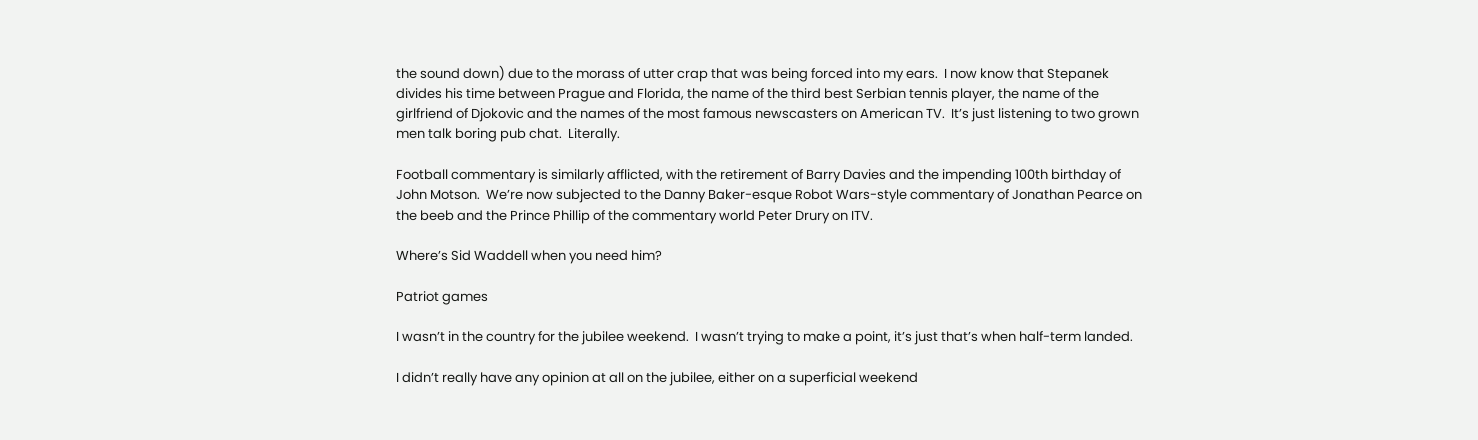the sound down) due to the morass of utter crap that was being forced into my ears.  I now know that Stepanek divides his time between Prague and Florida, the name of the third best Serbian tennis player, the name of the girlfriend of Djokovic and the names of the most famous newscasters on American TV.  It’s just listening to two grown men talk boring pub chat.  Literally.

Football commentary is similarly afflicted, with the retirement of Barry Davies and the impending 100th birthday of John Motson.  We’re now subjected to the Danny Baker-esque Robot Wars-style commentary of Jonathan Pearce on the beeb and the Prince Phillip of the commentary world Peter Drury on ITV.

Where’s Sid Waddell when you need him?

Patriot games

I wasn’t in the country for the jubilee weekend.  I wasn’t trying to make a point, it’s just that’s when half-term landed.

I didn’t really have any opinion at all on the jubilee, either on a superficial weekend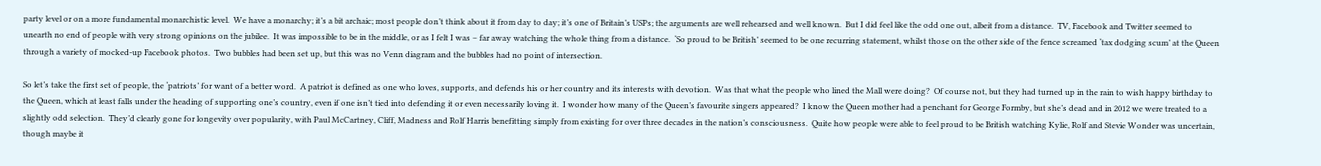party level or on a more fundamental monarchistic level.  We have a monarchy; it’s a bit archaic; most people don’t think about it from day to day; it’s one of Britain’s USPs; the arguments are well rehearsed and well known.  But I did feel like the odd one out, albeit from a distance.  TV, Facebook and Twitter seemed to unearth no end of people with very strong opinions on the jubilee.  It was impossible to be in the middle, or as I felt I was – far away watching the whole thing from a distance.  ‘So proud to be British’ seemed to be one recurring statement, whilst those on the other side of the fence screamed ‘tax dodging scum’ at the Queen through a variety of mocked-up Facebook photos.  Two bubbles had been set up, but this was no Venn diagram and the bubbles had no point of intersection.

So let’s take the first set of people, the ‘patriots’ for want of a better word.  A patriot is defined as one who loves, supports, and defends his or her country and its interests with devotion.  Was that what the people who lined the Mall were doing?  Of course not, but they had turned up in the rain to wish happy birthday to the Queen, which at least falls under the heading of supporting one’s country, even if one isn’t tied into defending it or even necessarily loving it.  I wonder how many of the Queen’s favourite singers appeared?  I know the Queen mother had a penchant for George Formby, but she’s dead and in 2012 we were treated to a slightly odd selection.  They’d clearly gone for longevity over popularity, with Paul McCartney, Cliff, Madness and Rolf Harris benefitting simply from existing for over three decades in the nation’s consciousness.  Quite how people were able to feel proud to be British watching Kylie, Rolf and Stevie Wonder was uncertain, though maybe it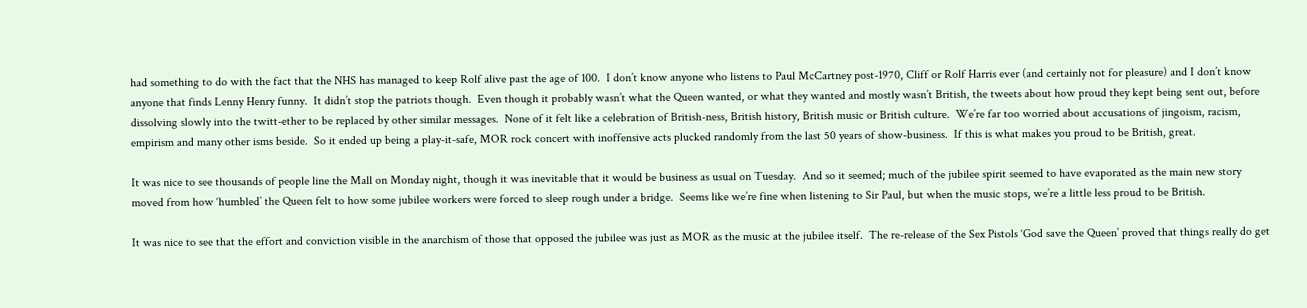had something to do with the fact that the NHS has managed to keep Rolf alive past the age of 100.  I don’t know anyone who listens to Paul McCartney post-1970, Cliff or Rolf Harris ever (and certainly not for pleasure) and I don’t know anyone that finds Lenny Henry funny.  It didn’t stop the patriots though.  Even though it probably wasn’t what the Queen wanted, or what they wanted and mostly wasn’t British, the tweets about how proud they kept being sent out, before dissolving slowly into the twitt-ether to be replaced by other similar messages.  None of it felt like a celebration of British-ness, British history, British music or British culture.  We’re far too worried about accusations of jingoism, racism, empirism and many other isms beside.  So it ended up being a play-it-safe, MOR rock concert with inoffensive acts plucked randomly from the last 50 years of show-business.  If this is what makes you proud to be British, great.

It was nice to see thousands of people line the Mall on Monday night, though it was inevitable that it would be business as usual on Tuesday.  And so it seemed; much of the jubilee spirit seemed to have evaporated as the main new story moved from how ‘humbled’ the Queen felt to how some jubilee workers were forced to sleep rough under a bridge.  Seems like we’re fine when listening to Sir Paul, but when the music stops, we’re a little less proud to be British.

It was nice to see that the effort and conviction visible in the anarchism of those that opposed the jubilee was just as MOR as the music at the jubilee itself.  The re-release of the Sex Pistols ‘God save the Queen’ proved that things really do get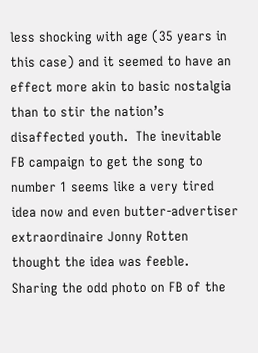less shocking with age (35 years in this case) and it seemed to have an effect more akin to basic nostalgia than to stir the nation’s disaffected youth.  The inevitable FB campaign to get the song to number 1 seems like a very tired idea now and even butter-advertiser extraordinaire Jonny Rotten thought the idea was feeble.  Sharing the odd photo on FB of the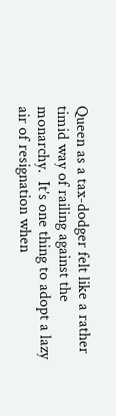Queen as a tax-dodger felt like a rather timid way of railing against the monarchy.  It’s one thing to adopt a lazy air of resignation when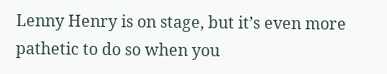Lenny Henry is on stage, but it’s even more pathetic to do so when you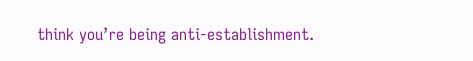think you’re being anti-establishment.